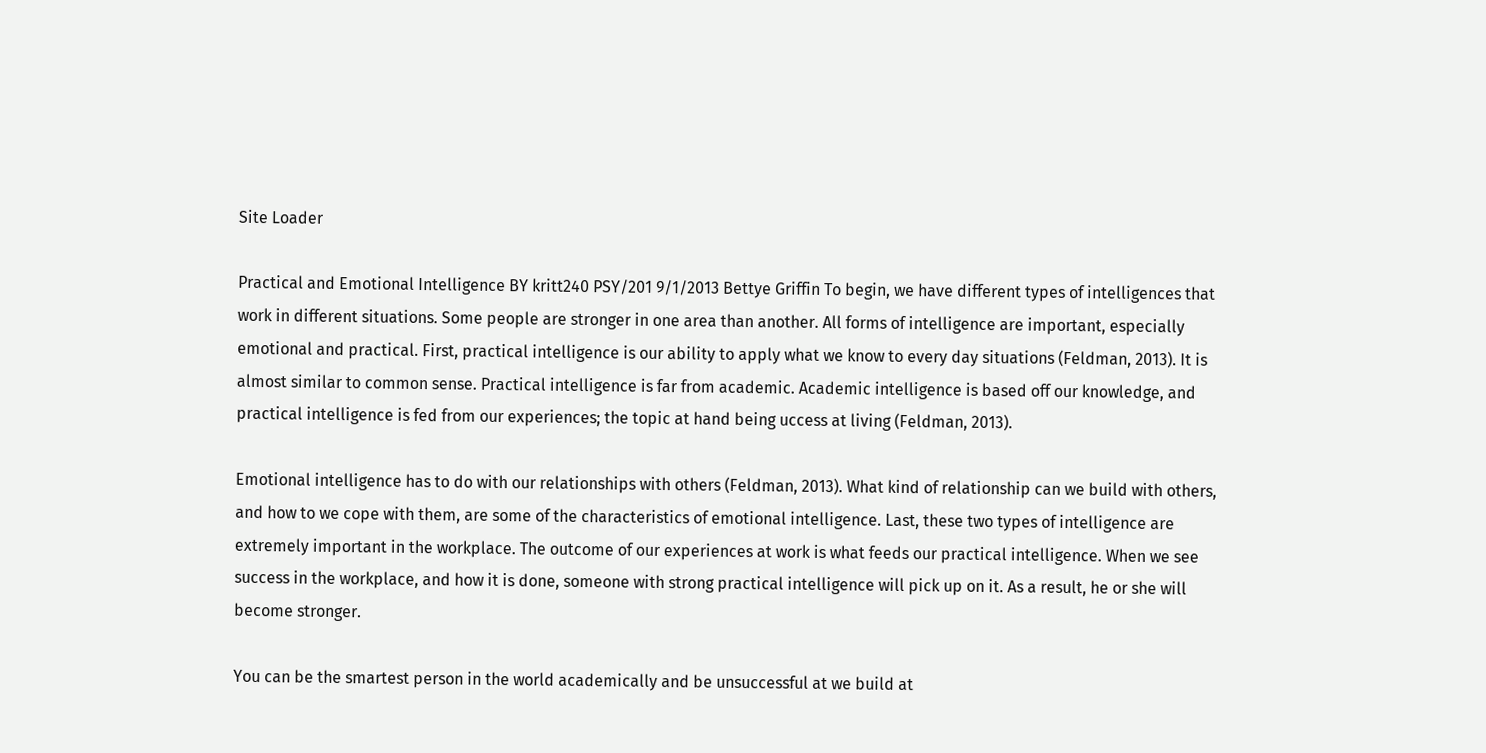Site Loader

Practical and Emotional Intelligence BY kritt240 PSY/201 9/1/2013 Bettye Griffin To begin, we have different types of intelligences that work in different situations. Some people are stronger in one area than another. All forms of intelligence are important, especially emotional and practical. First, practical intelligence is our ability to apply what we know to every day situations (Feldman, 2013). It is almost similar to common sense. Practical intelligence is far from academic. Academic intelligence is based off our knowledge, and practical intelligence is fed from our experiences; the topic at hand being uccess at living (Feldman, 2013).

Emotional intelligence has to do with our relationships with others (Feldman, 2013). What kind of relationship can we build with others, and how to we cope with them, are some of the characteristics of emotional intelligence. Last, these two types of intelligence are extremely important in the workplace. The outcome of our experiences at work is what feeds our practical intelligence. When we see success in the workplace, and how it is done, someone with strong practical intelligence will pick up on it. As a result, he or she will become stronger.

You can be the smartest person in the world academically and be unsuccessful at we build at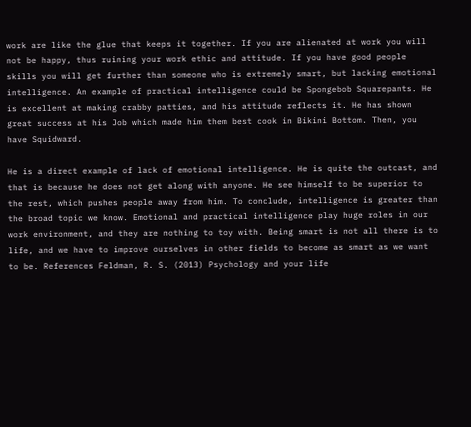work are like the glue that keeps it together. If you are alienated at work you will not be happy, thus ruining your work ethic and attitude. If you have good people skills you will get further than someone who is extremely smart, but lacking emotional intelligence. An example of practical intelligence could be Spongebob Squarepants. He is excellent at making crabby patties, and his attitude reflects it. He has shown great success at his Job which made him them best cook in Bikini Bottom. Then, you have Squidward.

He is a direct example of lack of emotional intelligence. He is quite the outcast, and that is because he does not get along with anyone. He see himself to be superior to the rest, which pushes people away from him. To conclude, intelligence is greater than the broad topic we know. Emotional and practical intelligence play huge roles in our work environment, and they are nothing to toy with. Being smart is not all there is to life, and we have to improve ourselves in other fields to become as smart as we want to be. References Feldman, R. S. (2013) Psychology and your life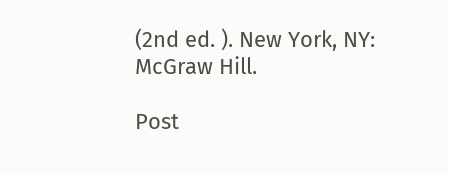(2nd ed. ). New York, NY: McGraw Hill.

Post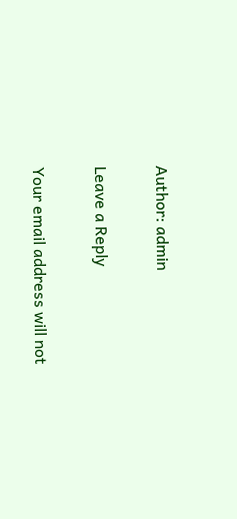Author: admin

Leave a Reply

Your email address will not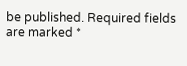be published. Required fields are marked *